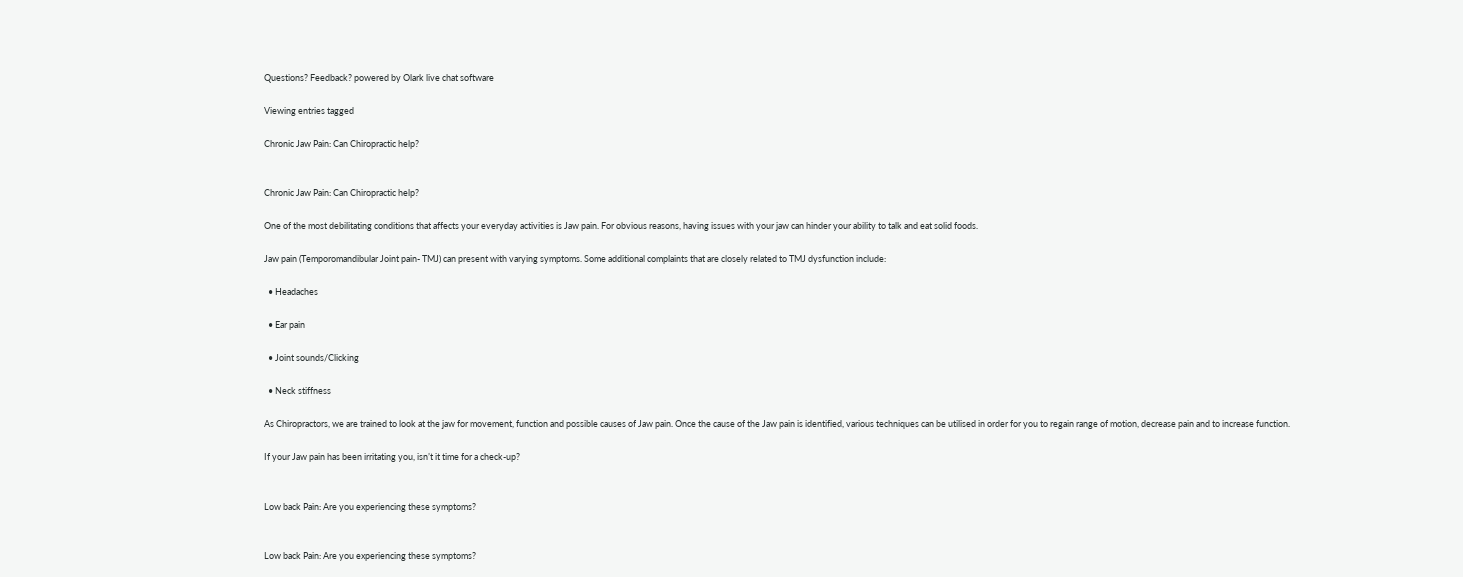Questions? Feedback? powered by Olark live chat software

Viewing entries tagged

Chronic Jaw Pain: Can Chiropractic help?


Chronic Jaw Pain: Can Chiropractic help?

One of the most debilitating conditions that affects your everyday activities is Jaw pain. For obvious reasons, having issues with your jaw can hinder your ability to talk and eat solid foods.

Jaw pain (Temporomandibular Joint pain- TMJ) can present with varying symptoms. Some additional complaints that are closely related to TMJ dysfunction include:

  • Headaches

  • Ear pain

  • Joint sounds/Clicking

  • Neck stiffness

As Chiropractors, we are trained to look at the jaw for movement, function and possible causes of Jaw pain. Once the cause of the Jaw pain is identified, various techniques can be utilised in order for you to regain range of motion, decrease pain and to increase function.

If your Jaw pain has been irritating you, isn’t it time for a check-up?


Low back Pain: Are you experiencing these symptoms?


Low back Pain: Are you experiencing these symptoms?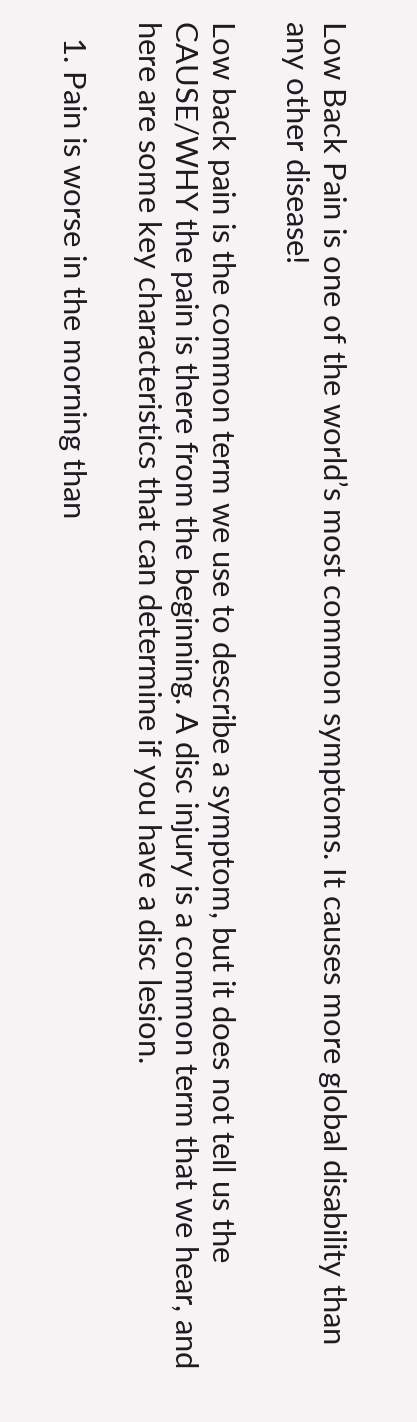Low Back Pain is one of the world’s most common symptoms. It causes more global disability than any other disease!

Low back pain is the common term we use to describe a symptom, but it does not tell us the CAUSE/WHY the pain is there from the beginning. A disc injury is a common term that we hear, and here are some key characteristics that can determine if you have a disc lesion.

  1. Pain is worse in the morning than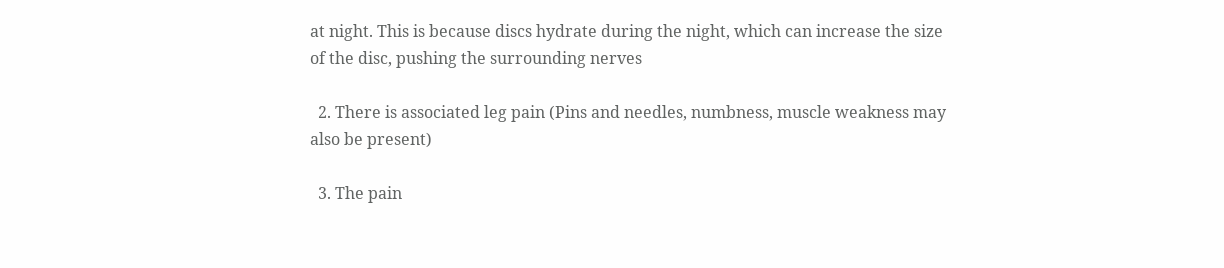at night. This is because discs hydrate during the night, which can increase the size of the disc, pushing the surrounding nerves

  2. There is associated leg pain (Pins and needles, numbness, muscle weakness may also be present)

  3. The pain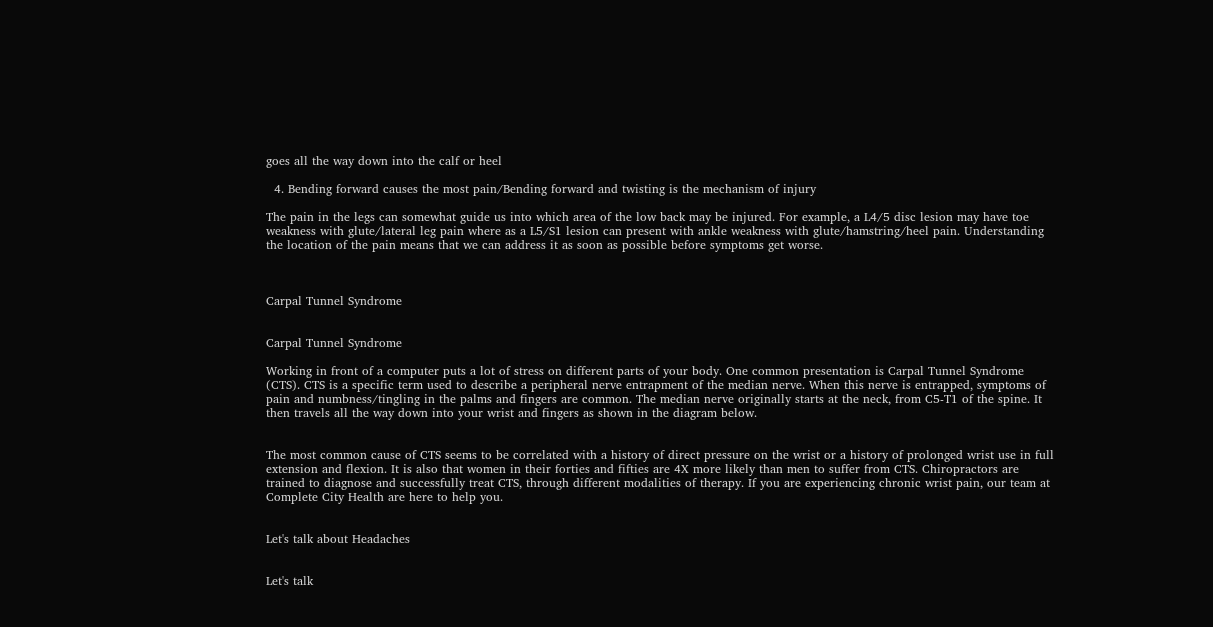goes all the way down into the calf or heel

  4. Bending forward causes the most pain/Bending forward and twisting is the mechanism of injury

The pain in the legs can somewhat guide us into which area of the low back may be injured. For example, a L4/5 disc lesion may have toe weakness with glute/lateral leg pain where as a L5/S1 lesion can present with ankle weakness with glute/hamstring/heel pain. Understanding the location of the pain means that we can address it as soon as possible before symptoms get worse.



Carpal Tunnel Syndrome


Carpal Tunnel Syndrome

Working in front of a computer puts a lot of stress on different parts of your body. One common presentation is Carpal Tunnel Syndrome (CTS). CTS is a specific term used to describe a peripheral nerve entrapment of the median nerve. When this nerve is entrapped, symptoms of pain and numbness/tingling in the palms and fingers are common. The median nerve originally starts at the neck, from C5-T1 of the spine. It then travels all the way down into your wrist and fingers as shown in the diagram below.


The most common cause of CTS seems to be correlated with a history of direct pressure on the wrist or a history of prolonged wrist use in full extension and flexion. It is also that women in their forties and fifties are 4X more likely than men to suffer from CTS. Chiropractors are trained to diagnose and successfully treat CTS, through different modalities of therapy. If you are experiencing chronic wrist pain, our team at Complete City Health are here to help you.


Let's talk about Headaches


Let's talk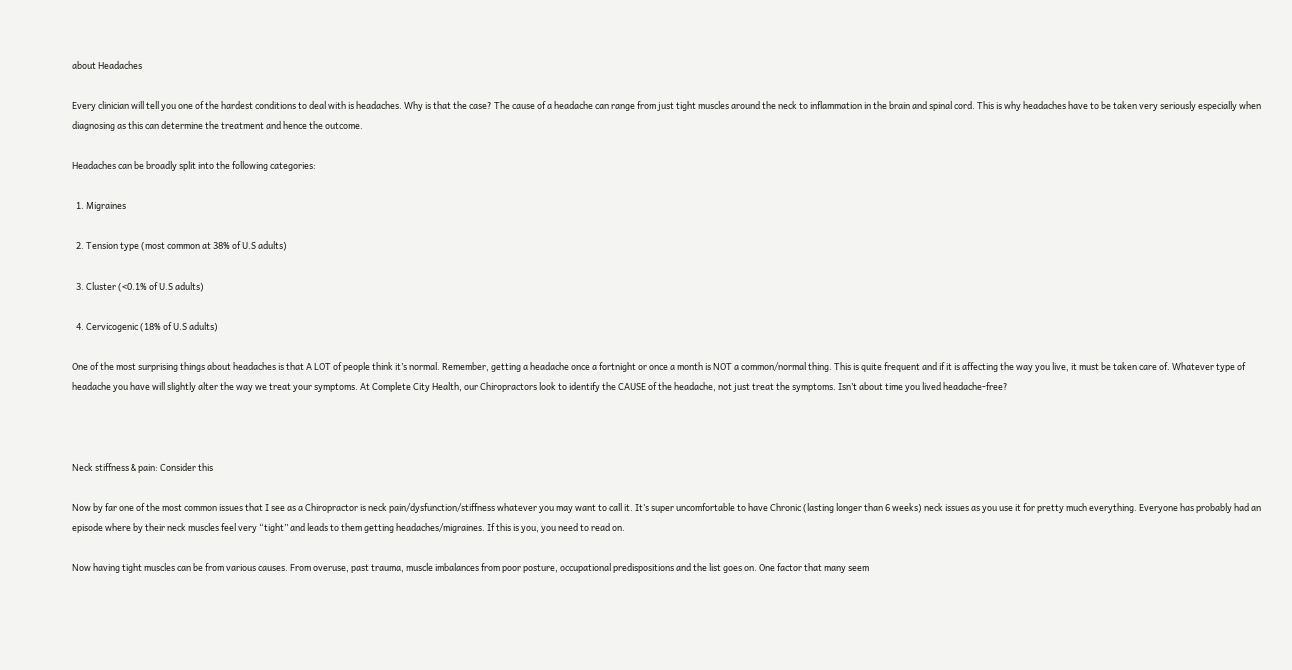about Headaches

Every clinician will tell you one of the hardest conditions to deal with is headaches. Why is that the case? The cause of a headache can range from just tight muscles around the neck to inflammation in the brain and spinal cord. This is why headaches have to be taken very seriously especially when diagnosing as this can determine the treatment and hence the outcome.

Headaches can be broadly split into the following categories:

  1. Migraines

  2. Tension type (most common at 38% of U.S adults)

  3. Cluster (<0.1% of U.S adults)

  4. Cervicogenic (18% of U.S adults)

One of the most surprising things about headaches is that A LOT of people think it’s normal. Remember, getting a headache once a fortnight or once a month is NOT a common/normal thing. This is quite frequent and if it is affecting the way you live, it must be taken care of. Whatever type of headache you have will slightly alter the way we treat your symptoms. At Complete City Health, our Chiropractors look to identify the CAUSE of the headache, not just treat the symptoms. Isn’t about time you lived headache-free?



Neck stiffness & pain: Consider this

Now by far one of the most common issues that I see as a Chiropractor is neck pain/dysfunction/stiffness whatever you may want to call it. It’s super uncomfortable to have Chronic (lasting longer than 6 weeks) neck issues as you use it for pretty much everything. Everyone has probably had an episode where by their neck muscles feel very “tight” and leads to them getting headaches/migraines. If this is you, you need to read on.

Now having tight muscles can be from various causes. From overuse, past trauma, muscle imbalances from poor posture, occupational predispositions and the list goes on. One factor that many seem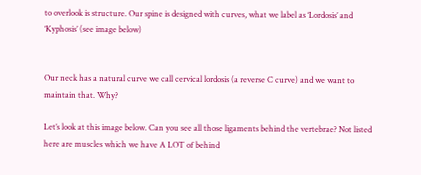to overlook is structure. Our spine is designed with curves, what we label as ‘Lordosis’ and ‘Kyphosis’ (see image below)


Our neck has a natural curve we call cervical lordosis (a reverse C curve) and we want to maintain that. Why?

Let’s look at this image below. Can you see all those ligaments behind the vertebrae? Not listed here are muscles which we have A LOT of behind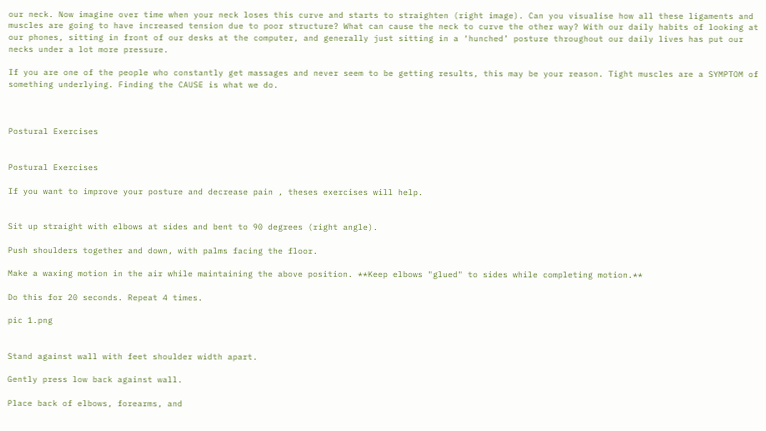our neck. Now imagine over time when your neck loses this curve and starts to straighten (right image). Can you visualise how all these ligaments and muscles are going to have increased tension due to poor structure? What can cause the neck to curve the other way? With our daily habits of looking at our phones, sitting in front of our desks at the computer, and generally just sitting in a ‘hunched’ posture throughout our daily lives has put our necks under a lot more pressure.

If you are one of the people who constantly get massages and never seem to be getting results, this may be your reason. Tight muscles are a SYMPTOM of something underlying. Finding the CAUSE is what we do.



Postural Exercises


Postural Exercises

If you want to improve your posture and decrease pain , theses exercises will help.


Sit up straight with elbows at sides and bent to 90 degrees (right angle).

Push shoulders together and down, with palms facing the floor.

Make a waxing motion in the air while maintaining the above position. **Keep elbows "glued" to sides while completing motion.**

Do this for 20 seconds. Repeat 4 times.

pic 1.png


Stand against wall with feet shoulder width apart.

Gently press low back against wall.

Place back of elbows, forearms, and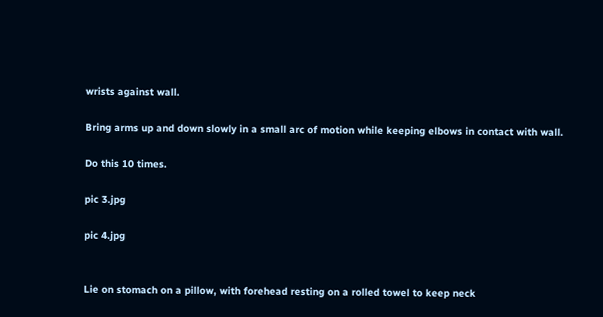wrists against wall.

Bring arms up and down slowly in a small arc of motion while keeping elbows in contact with wall.

Do this 10 times.

pic 3.jpg

pic 4.jpg


Lie on stomach on a pillow, with forehead resting on a rolled towel to keep neck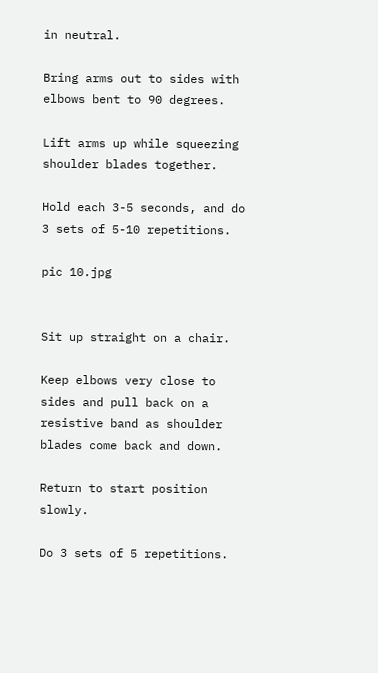in neutral.

Bring arms out to sides with elbows bent to 90 degrees.

Lift arms up while squeezing shoulder blades together.

Hold each 3-5 seconds, and do 3 sets of 5-10 repetitions.

pic 10.jpg


Sit up straight on a chair.

Keep elbows very close to sides and pull back on a resistive band as shoulder blades come back and down.

Return to start position slowly.

Do 3 sets of 5 repetitions.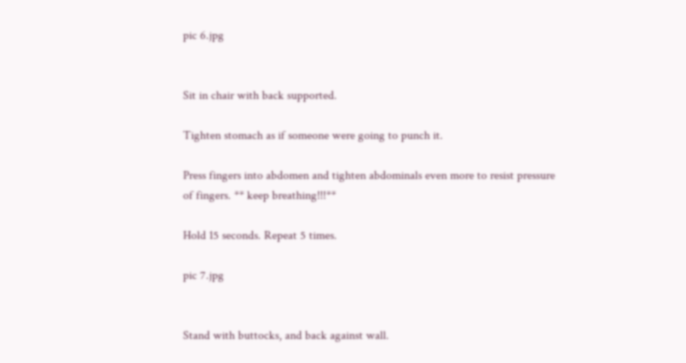pic 6.jpg


Sit in chair with back supported.

Tighten stomach as if someone were going to punch it.

Press fingers into abdomen and tighten abdominals even more to resist pressure of fingers. ** keep breathing!!!**

Hold 15 seconds. Repeat 5 times.

pic 7.jpg


Stand with buttocks, and back against wall.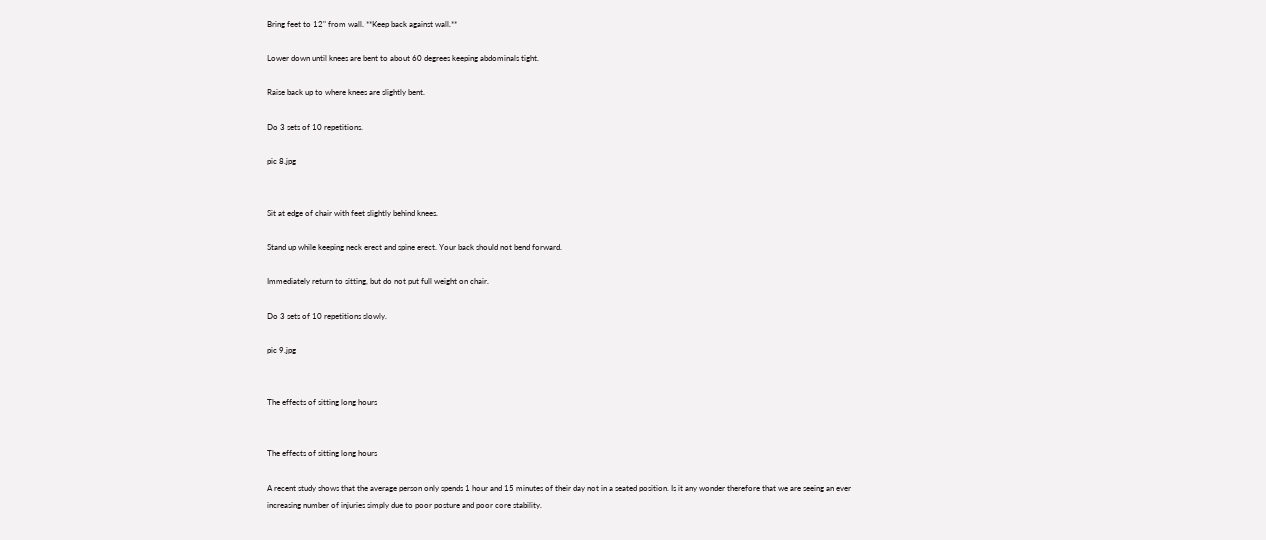Bring feet to 12" from wall. **Keep back against wall.**

Lower down until knees are bent to about 60 degrees keeping abdominals tight.

Raise back up to where knees are slightly bent.

Do 3 sets of 10 repetitions.

pic 8.jpg


Sit at edge of chair with feet slightly behind knees.

Stand up while keeping neck erect and spine erect. Your back should not bend forward.

Immediately return to sitting, but do not put full weight on chair.

Do 3 sets of 10 repetitions slowly.

pic 9.jpg


The effects of sitting long hours


The effects of sitting long hours

A recent study shows that the average person only spends 1 hour and 15 minutes of their day not in a seated position. Is it any wonder therefore that we are seeing an ever increasing number of injuries simply due to poor posture and poor core stability.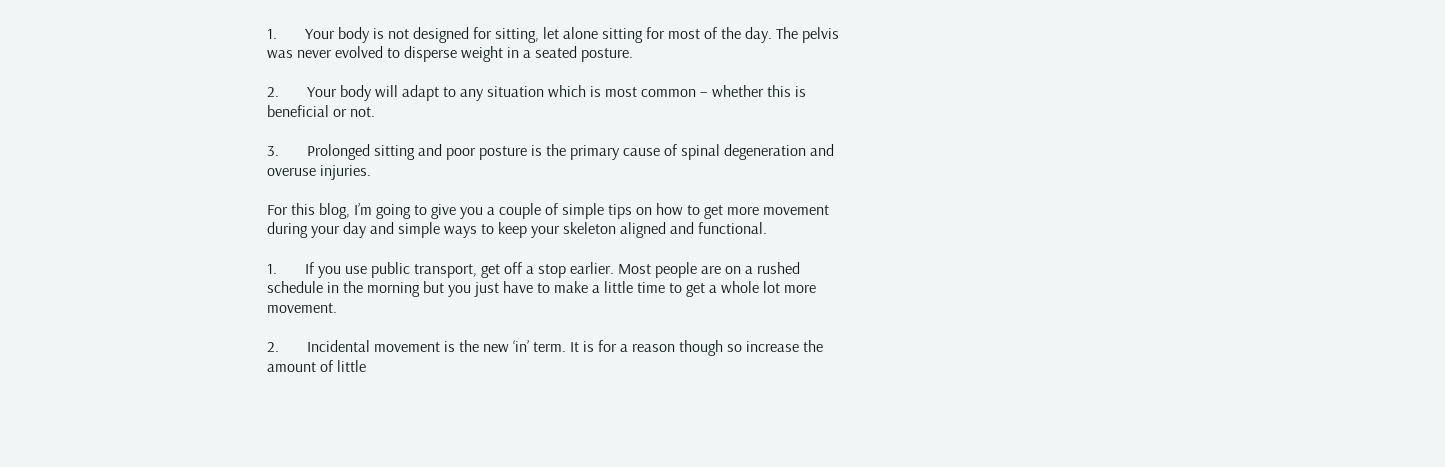1.       Your body is not designed for sitting, let alone sitting for most of the day. The pelvis was never evolved to disperse weight in a seated posture.

2.       Your body will adapt to any situation which is most common – whether this is beneficial or not.

3.       Prolonged sitting and poor posture is the primary cause of spinal degeneration and overuse injuries.

For this blog, I’m going to give you a couple of simple tips on how to get more movement during your day and simple ways to keep your skeleton aligned and functional.

1.       If you use public transport, get off a stop earlier. Most people are on a rushed schedule in the morning but you just have to make a little time to get a whole lot more movement.

2.       Incidental movement is the new ‘in’ term. It is for a reason though so increase the amount of little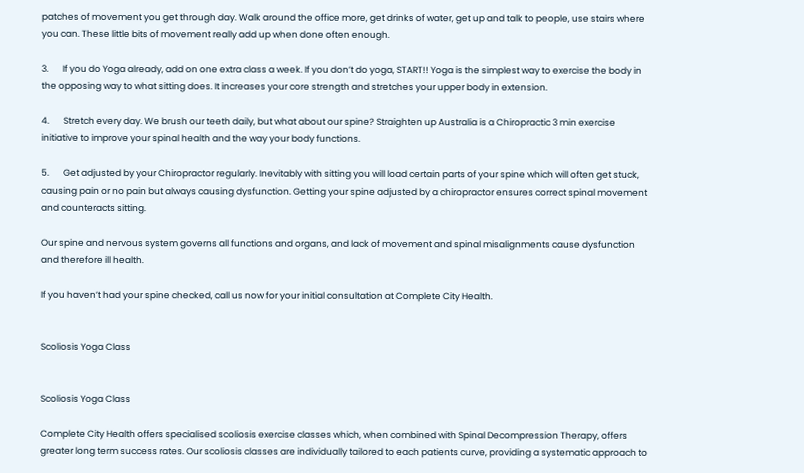patches of movement you get through day. Walk around the office more, get drinks of water, get up and talk to people, use stairs where you can. These little bits of movement really add up when done often enough.

3.       If you do Yoga already, add on one extra class a week. If you don’t do yoga, START!! Yoga is the simplest way to exercise the body in the opposing way to what sitting does. It increases your core strength and stretches your upper body in extension.

4.       Stretch every day. We brush our teeth daily, but what about our spine? Straighten up Australia is a Chiropractic 3 min exercise initiative to improve your spinal health and the way your body functions.

5.       Get adjusted by your Chiropractor regularly. Inevitably with sitting you will load certain parts of your spine which will often get stuck, causing pain or no pain but always causing dysfunction. Getting your spine adjusted by a chiropractor ensures correct spinal movement and counteracts sitting.

Our spine and nervous system governs all functions and organs, and lack of movement and spinal misalignments cause dysfunction and therefore ill health.

If you haven’t had your spine checked, call us now for your initial consultation at Complete City Health.


Scoliosis Yoga Class


Scoliosis Yoga Class

Complete City Health offers specialised scoliosis exercise classes which, when combined with Spinal Decompression Therapy, offers greater long term success rates. Our scoliosis classes are individually tailored to each patients curve, providing a systematic approach to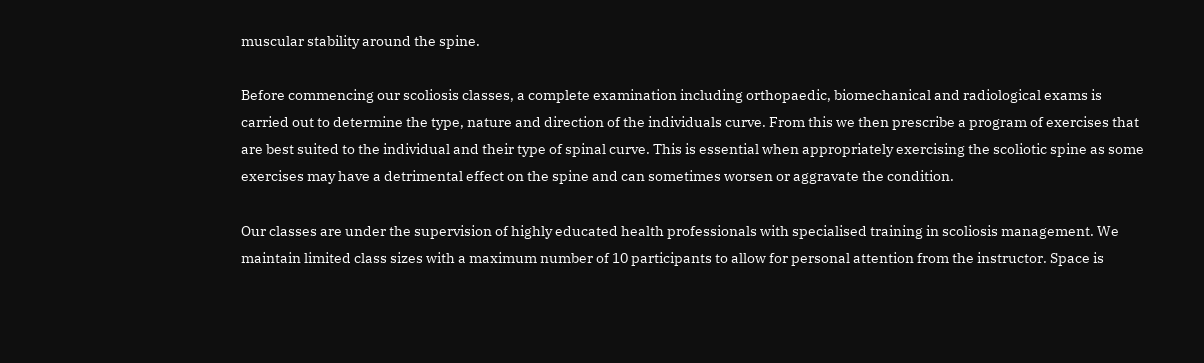muscular stability around the spine.

Before commencing our scoliosis classes, a complete examination including orthopaedic, biomechanical and radiological exams is carried out to determine the type, nature and direction of the individuals curve. From this we then prescribe a program of exercises that are best suited to the individual and their type of spinal curve. This is essential when appropriately exercising the scoliotic spine as some exercises may have a detrimental effect on the spine and can sometimes worsen or aggravate the condition.

Our classes are under the supervision of highly educated health professionals with specialised training in scoliosis management. We maintain limited class sizes with a maximum number of 10 participants to allow for personal attention from the instructor. Space is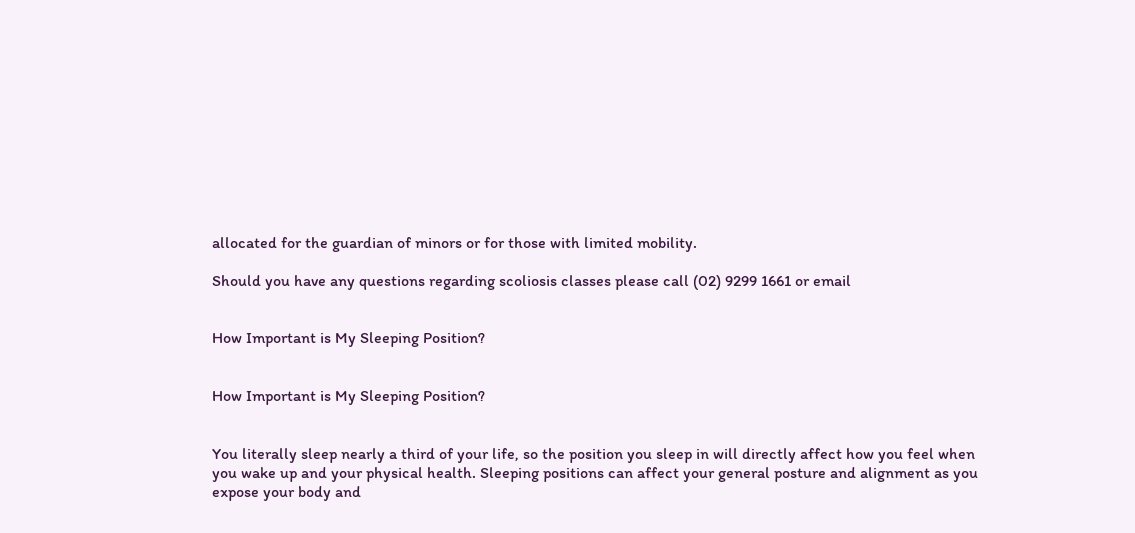allocated for the guardian of minors or for those with limited mobility.

Should you have any questions regarding scoliosis classes please call (02) 9299 1661 or email


How Important is My Sleeping Position?


How Important is My Sleeping Position?


You literally sleep nearly a third of your life, so the position you sleep in will directly affect how you feel when you wake up and your physical health. Sleeping positions can affect your general posture and alignment as you expose your body and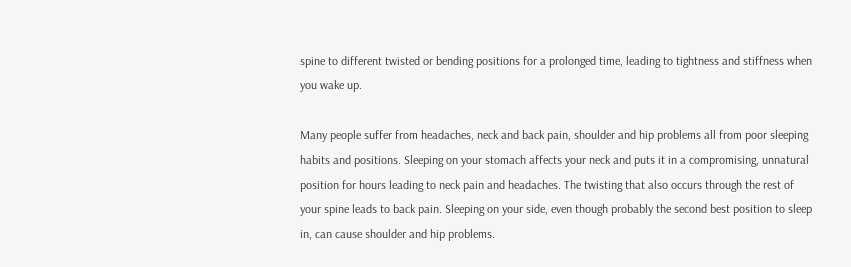spine to different twisted or bending positions for a prolonged time, leading to tightness and stiffness when you wake up.

Many people suffer from headaches, neck and back pain, shoulder and hip problems all from poor sleeping habits and positions. Sleeping on your stomach affects your neck and puts it in a compromising, unnatural position for hours leading to neck pain and headaches. The twisting that also occurs through the rest of your spine leads to back pain. Sleeping on your side, even though probably the second best position to sleep in, can cause shoulder and hip problems.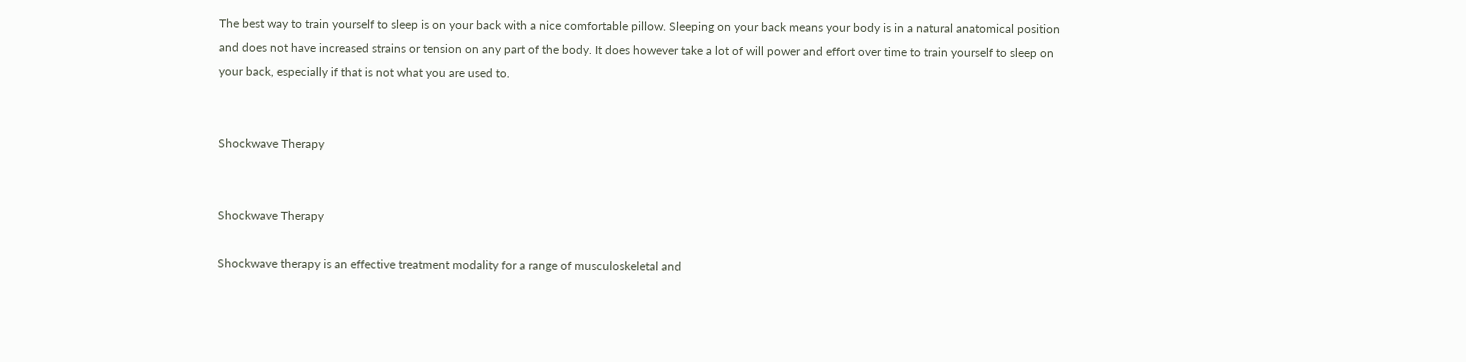The best way to train yourself to sleep is on your back with a nice comfortable pillow. Sleeping on your back means your body is in a natural anatomical position and does not have increased strains or tension on any part of the body. It does however take a lot of will power and effort over time to train yourself to sleep on your back, especially if that is not what you are used to.


Shockwave Therapy


Shockwave Therapy

Shockwave therapy is an effective treatment modality for a range of musculoskeletal and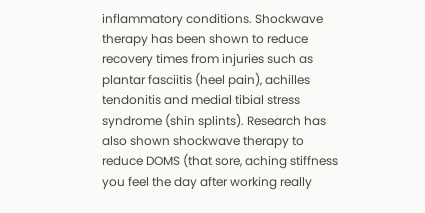inflammatory conditions. Shockwave therapy has been shown to reduce recovery times from injuries such as plantar fasciitis (heel pain), achilles tendonitis and medial tibial stress syndrome (shin splints). Research has also shown shockwave therapy to reduce DOMS (that sore, aching stiffness you feel the day after working really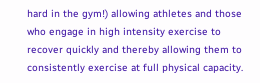hard in the gym!) allowing athletes and those who engage in high intensity exercise to recover quickly and thereby allowing them to consistently exercise at full physical capacity.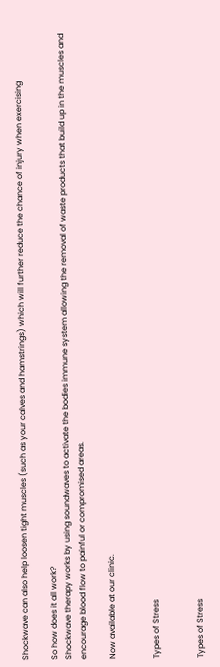Shockwave can also help loosen tight muscles (such as your calves and hamstrings) which will further reduce the chance of injury when exercising

So how does it all work?
Shockwave therapy works by using soundwaves to activate the bodies immune system allowing the removal of waste products that build up in the muscles and encourage blood flow to painful or compromised areas.

Now available at our clinic.


Types of Stress


Types of Stress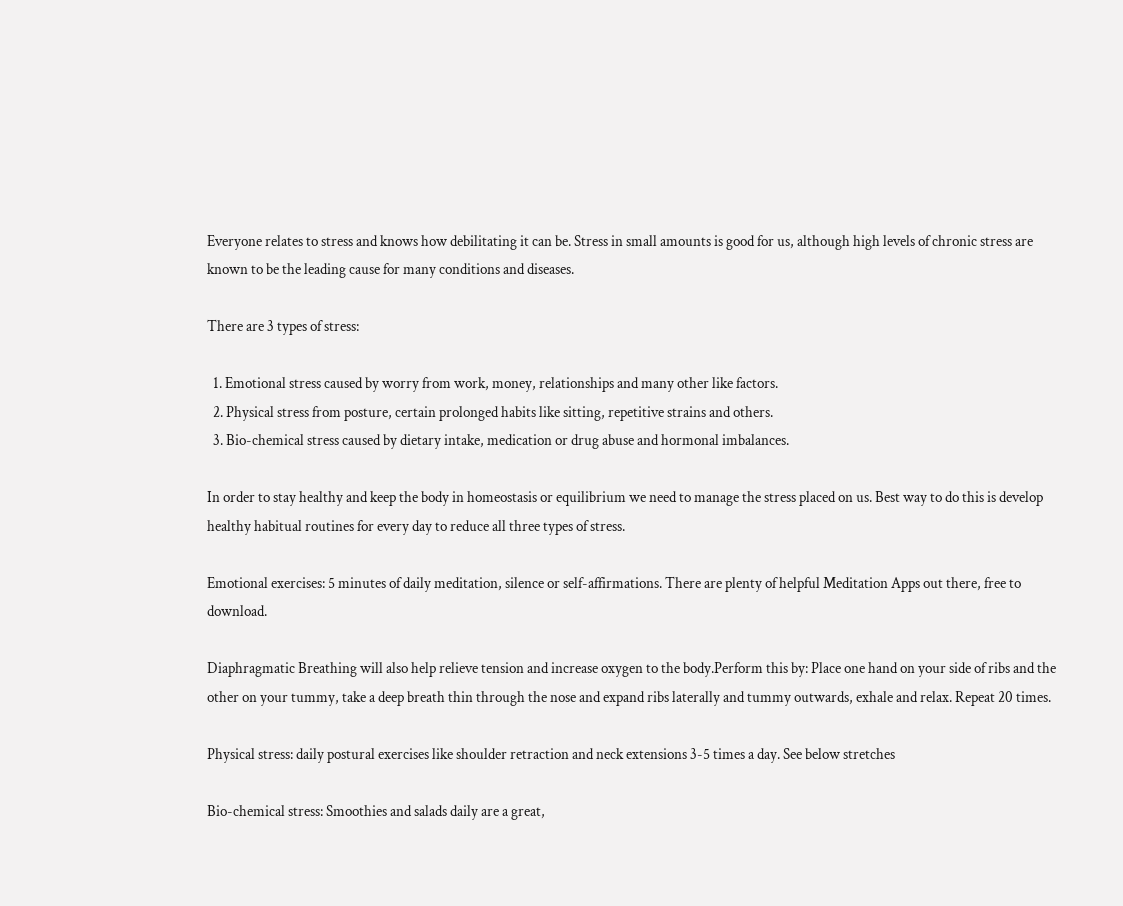Everyone relates to stress and knows how debilitating it can be. Stress in small amounts is good for us, although high levels of chronic stress are known to be the leading cause for many conditions and diseases.

There are 3 types of stress:

  1. Emotional stress caused by worry from work, money, relationships and many other like factors.
  2. Physical stress from posture, certain prolonged habits like sitting, repetitive strains and others.
  3. Bio-chemical stress caused by dietary intake, medication or drug abuse and hormonal imbalances.

In order to stay healthy and keep the body in homeostasis or equilibrium we need to manage the stress placed on us. Best way to do this is develop healthy habitual routines for every day to reduce all three types of stress.

Emotional exercises: 5 minutes of daily meditation, silence or self-affirmations. There are plenty of helpful Meditation Apps out there, free to download.

Diaphragmatic Breathing will also help relieve tension and increase oxygen to the body.Perform this by: Place one hand on your side of ribs and the other on your tummy, take a deep breath thin through the nose and expand ribs laterally and tummy outwards, exhale and relax. Repeat 20 times.

Physical stress: daily postural exercises like shoulder retraction and neck extensions 3-5 times a day. See below stretches

Bio-chemical stress: Smoothies and salads daily are a great,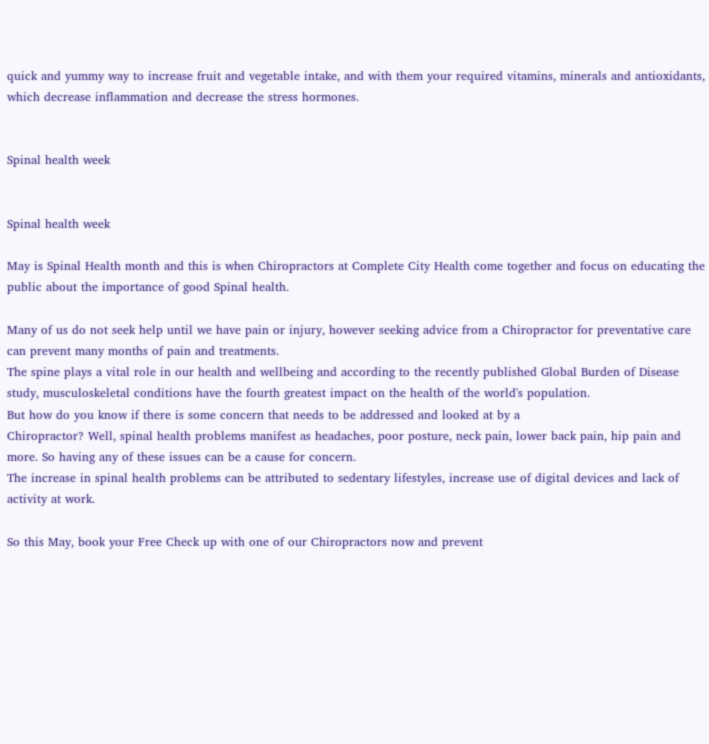quick and yummy way to increase fruit and vegetable intake, and with them your required vitamins, minerals and antioxidants, which decrease inflammation and decrease the stress hormones.


Spinal health week


Spinal health week

May is Spinal Health month and this is when Chiropractors at Complete City Health come together and focus on educating the public about the importance of good Spinal health.

Many of us do not seek help until we have pain or injury, however seeking advice from a Chiropractor for preventative care can prevent many months of pain and treatments.
The spine plays a vital role in our health and wellbeing and according to the recently published Global Burden of Disease study, musculoskeletal conditions have the fourth greatest impact on the health of the world's population.
But how do you know if there is some concern that needs to be addressed and looked at by a
Chiropractor? Well, spinal health problems manifest as headaches, poor posture, neck pain, lower back pain, hip pain and more. So having any of these issues can be a cause for concern.
The increase in spinal health problems can be attributed to sedentary lifestyles, increase use of digital devices and lack of activity at work.

So this May, book your Free Check up with one of our Chiropractors now and prevent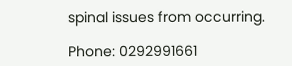spinal issues from occurring.

Phone: 0292991661